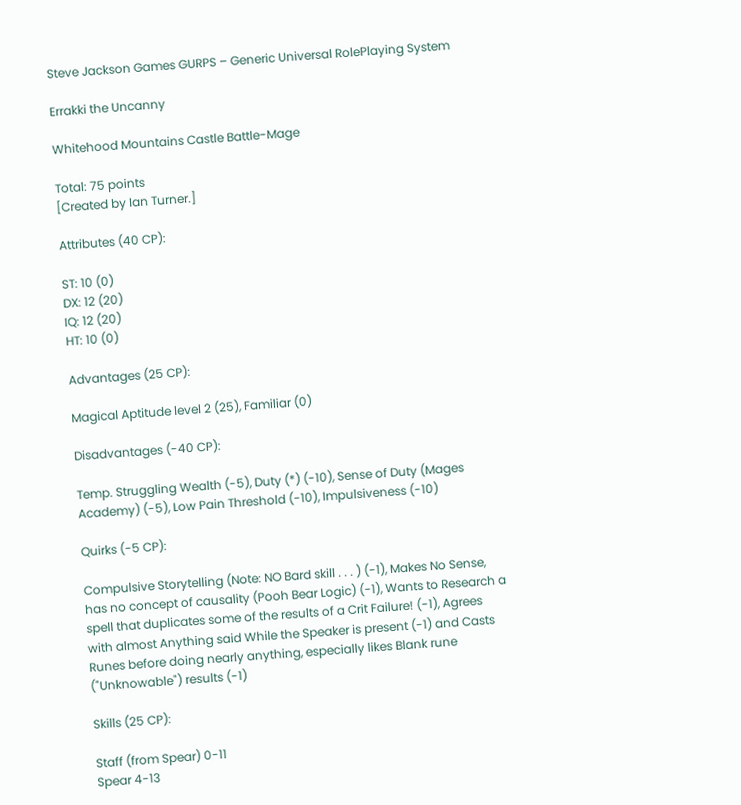Steve Jackson Games GURPS – Generic Universal RolePlaying System

Errakki the Uncanny

Whitehood Mountains Castle Battle-Mage

Total: 75 points
[Created by Ian Turner.]

Attributes (40 CP):

ST: 10 (0)
DX: 12 (20)
IQ: 12 (20)
HT: 10 (0)

Advantages (25 CP):

Magical Aptitude level 2 (25), Familiar (0)

Disadvantages (-40 CP):

Temp. Struggling Wealth (-5), Duty (*) (-10), Sense of Duty (Mages Academy) (-5), Low Pain Threshold (-10), Impulsiveness (-10)

Quirks (-5 CP):

Compulsive Storytelling (Note: NO Bard skill . . . ) (-1), Makes No Sense, has no concept of causality (Pooh Bear Logic) (-1), Wants to Research a spell that duplicates some of the results of a Crit Failure! (-1), Agrees with almost Anything said While the Speaker is present (-1) and Casts Runes before doing nearly anything, especially likes Blank rune ("Unknowable") results (-1)

Skills (25 CP):

Staff (from Spear) 0-11
Spear 4-13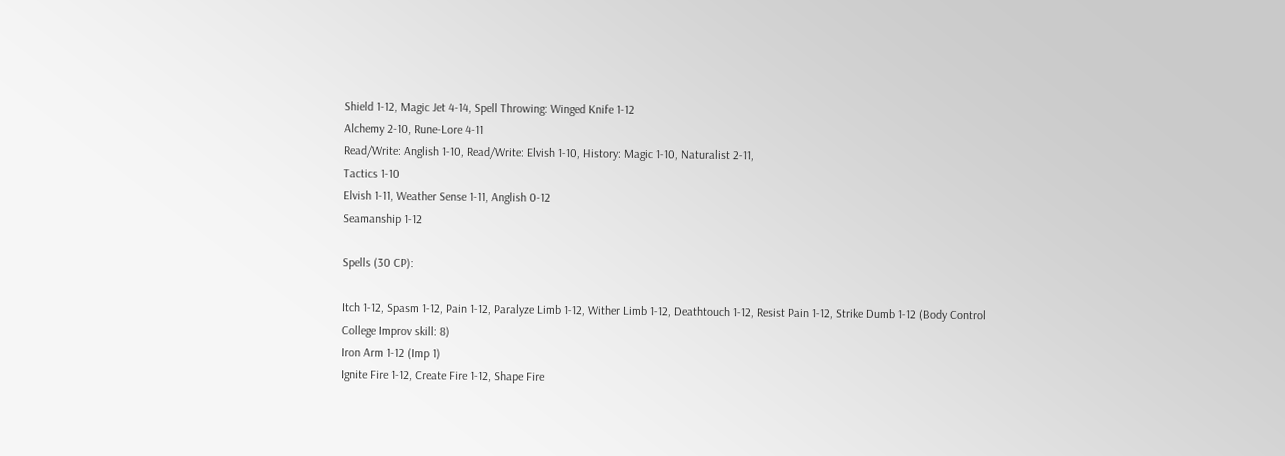Shield 1-12, Magic Jet 4-14, Spell Throwing: Winged Knife 1-12
Alchemy 2-10, Rune-Lore 4-11
Read/Write: Anglish 1-10, Read/Write: Elvish 1-10, History: Magic 1-10, Naturalist 2-11,
Tactics 1-10
Elvish 1-11, Weather Sense 1-11, Anglish 0-12
Seamanship 1-12

Spells (30 CP):

Itch 1-12, Spasm 1-12, Pain 1-12, Paralyze Limb 1-12, Wither Limb 1-12, Deathtouch 1-12, Resist Pain 1-12, Strike Dumb 1-12 (Body Control College Improv skill: 8)
Iron Arm 1-12 (Imp 1)
Ignite Fire 1-12, Create Fire 1-12, Shape Fire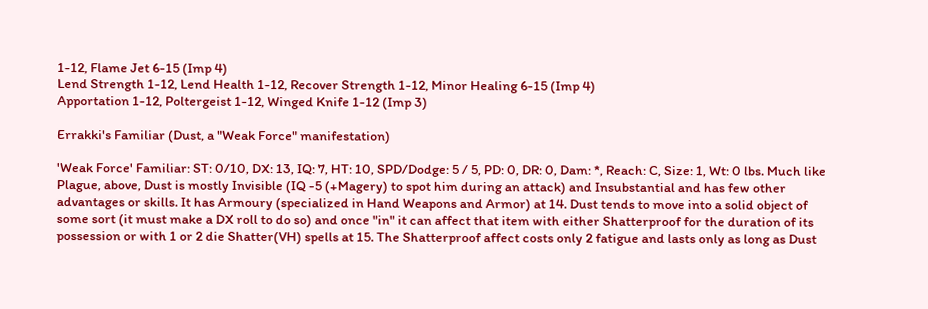1-12, Flame Jet 6-15 (Imp 4)
Lend Strength 1-12, Lend Health 1-12, Recover Strength 1-12, Minor Healing 6-15 (Imp 4)
Apportation 1-12, Poltergeist 1-12, Winged Knife 1-12 (Imp 3)

Errakki's Familiar (Dust, a "Weak Force" manifestation)

'Weak Force' Familiar: ST: 0/10, DX: 13, IQ: 7, HT: 10, SPD/Dodge: 5 / 5, PD: 0, DR: 0, Dam: *, Reach: C, Size: 1, Wt: 0 lbs. Much like Plague, above, Dust is mostly Invisible (IQ -5 (+Magery) to spot him during an attack) and Insubstantial and has few other advantages or skills. It has Armoury (specialized in Hand Weapons and Armor) at 14. Dust tends to move into a solid object of some sort (it must make a DX roll to do so) and once "in" it can affect that item with either Shatterproof for the duration of its possession or with 1 or 2 die Shatter(VH) spells at 15. The Shatterproof affect costs only 2 fatigue and lasts only as long as Dust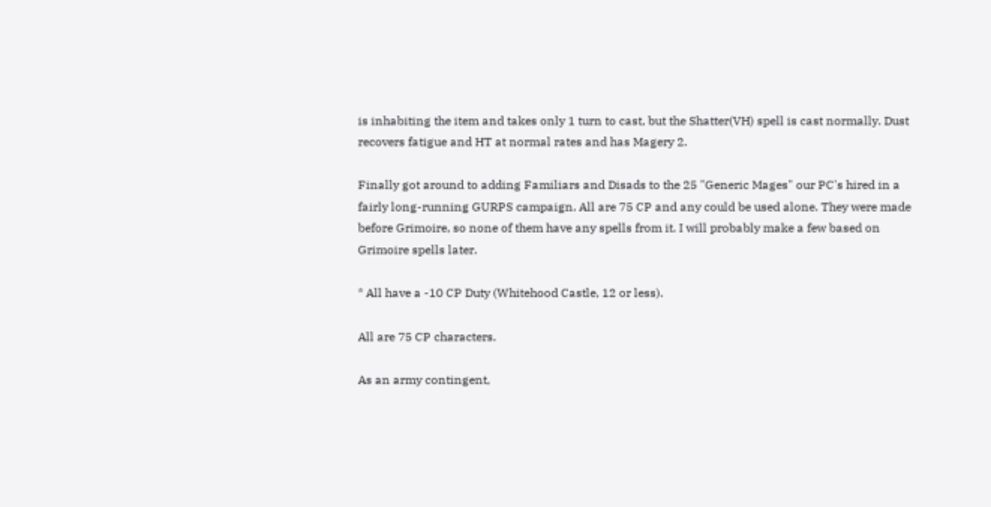is inhabiting the item and takes only 1 turn to cast, but the Shatter(VH) spell is cast normally. Dust recovers fatigue and HT at normal rates and has Magery 2.

Finally got around to adding Familiars and Disads to the 25 "Generic Mages" our PC's hired in a fairly long-running GURPS campaign. All are 75 CP and any could be used alone. They were made before Grimoire, so none of them have any spells from it. I will probably make a few based on Grimoire spells later.

* All have a -10 CP Duty (Whitehood Castle, 12 or less).

All are 75 CP characters.

As an army contingent,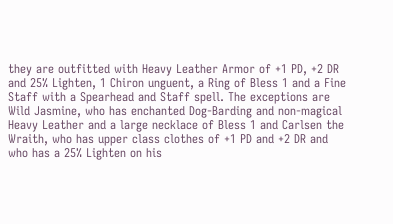they are outfitted with Heavy Leather Armor of +1 PD, +2 DR and 25% Lighten, 1 Chiron unguent, a Ring of Bless 1 and a Fine Staff with a Spearhead and Staff spell. The exceptions are Wild Jasmine, who has enchanted Dog-Barding and non-magical Heavy Leather and a large necklace of Bless 1 and Carlsen the Wraith, who has upper class clothes of +1 PD and +2 DR and who has a 25% Lighten on his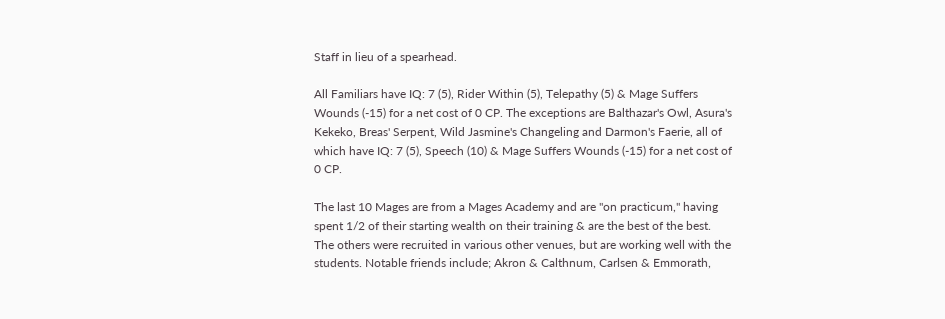Staff in lieu of a spearhead.

All Familiars have IQ: 7 (5), Rider Within (5), Telepathy (5) & Mage Suffers Wounds (-15) for a net cost of 0 CP. The exceptions are Balthazar's Owl, Asura's Kekeko, Breas' Serpent, Wild Jasmine's Changeling and Darmon's Faerie, all of which have IQ: 7 (5), Speech (10) & Mage Suffers Wounds (-15) for a net cost of 0 CP.

The last 10 Mages are from a Mages Academy and are "on practicum," having spent 1/2 of their starting wealth on their training & are the best of the best. The others were recruited in various other venues, but are working well with the students. Notable friends include; Akron & Calthnum, Carlsen & Emmorath,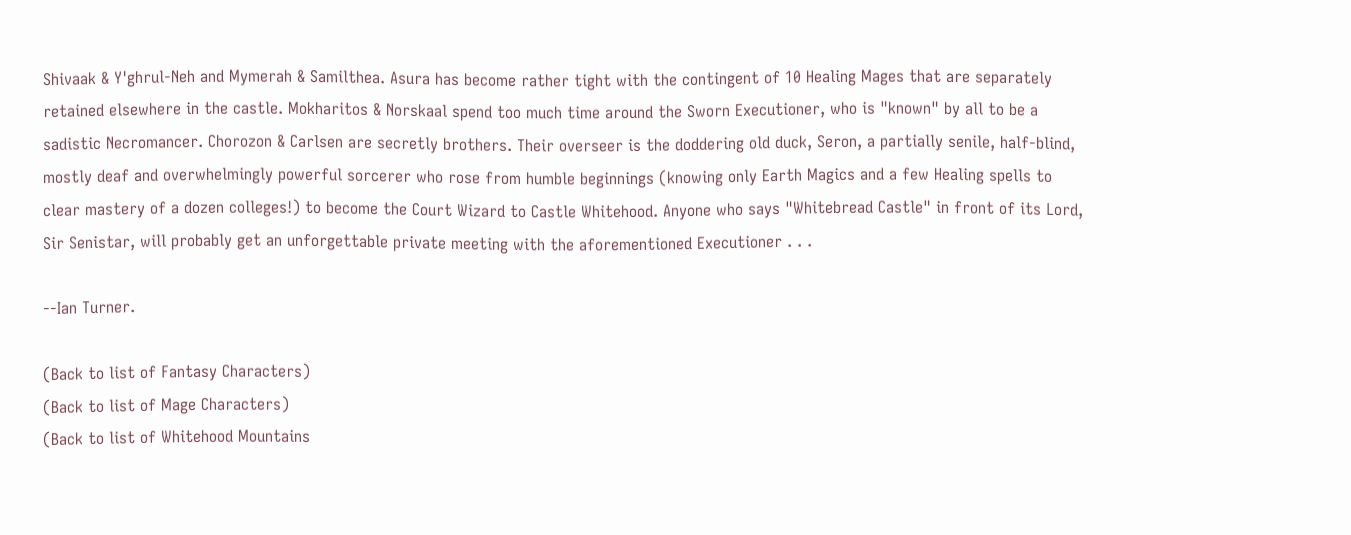Shivaak & Y'ghrul-Neh and Mymerah & Samilthea. Asura has become rather tight with the contingent of 10 Healing Mages that are separately retained elsewhere in the castle. Mokharitos & Norskaal spend too much time around the Sworn Executioner, who is "known" by all to be a sadistic Necromancer. Chorozon & Carlsen are secretly brothers. Their overseer is the doddering old duck, Seron, a partially senile, half-blind, mostly deaf and overwhelmingly powerful sorcerer who rose from humble beginnings (knowing only Earth Magics and a few Healing spells to clear mastery of a dozen colleges!) to become the Court Wizard to Castle Whitehood. Anyone who says "Whitebread Castle" in front of its Lord, Sir Senistar, will probably get an unforgettable private meeting with the aforementioned Executioner . . .

--Ian Turner.

(Back to list of Fantasy Characters)
(Back to list of Mage Characters)
(Back to list of Whitehood Mountains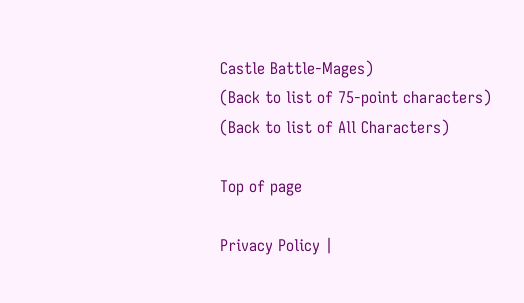Castle Battle-Mages)
(Back to list of 75-point characters)
(Back to list of All Characters)

Top of page

Privacy Policy |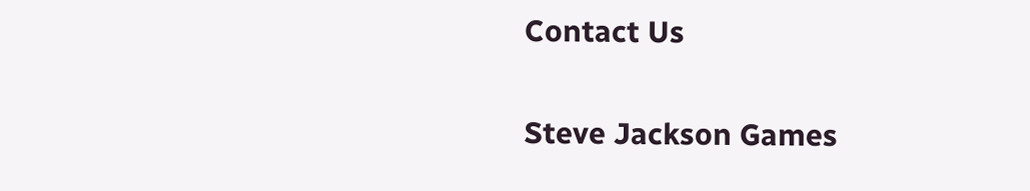Contact Us

Steve Jackson Games